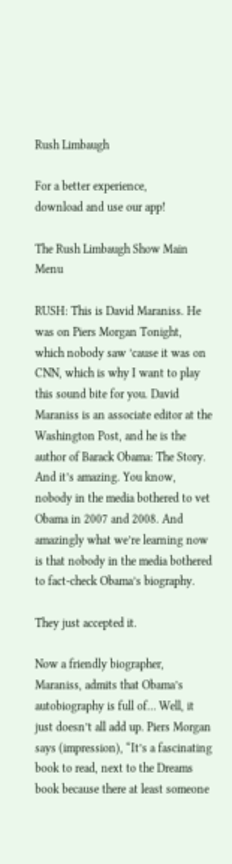Rush Limbaugh

For a better experience,
download and use our app!

The Rush Limbaugh Show Main Menu

RUSH: This is David Maraniss. He was on Piers Morgan Tonight, which nobody saw ’cause it was on CNN, which is why I want to play this sound bite for you. David Maraniss is an associate editor at the Washington Post, and he is the author of Barack Obama: The Story. And it’s amazing. You know, nobody in the media bothered to vet Obama in 2007 and 2008. And amazingly what we’re learning now is that nobody in the media bothered to fact-check Obama’s biography.

They just accepted it.

Now a friendly biographer, Maraniss, admits that Obama’s autobiography is full of… Well, it just doesn’t all add up. Piers Morgan says (impression), “It’s a fascinating book to read, next to the Dreams book because there at least someone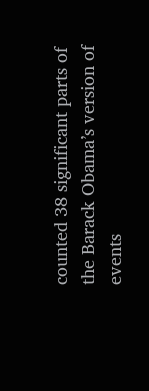counted 38 significant parts of the Barack Obama’s version of events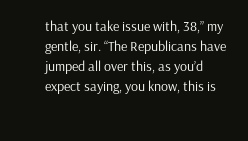that you take issue with, 38,” my gentle, sir. “The Republicans have jumped all over this, as you’d expect saying, you know, this is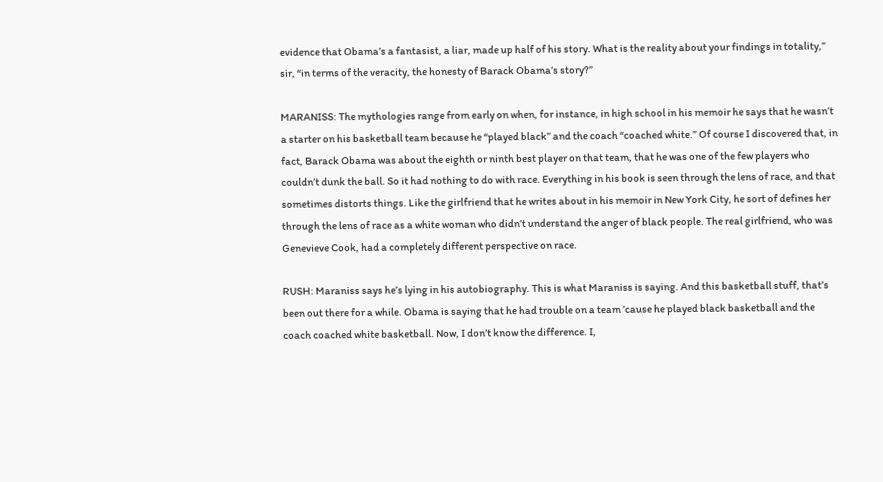evidence that Obama’s a fantasist, a liar, made up half of his story. What is the reality about your findings in totality,” sir, “in terms of the veracity, the honesty of Barack Obama’s story?”

MARANISS: The mythologies range from early on when, for instance, in high school in his memoir he says that he wasn’t a starter on his basketball team because he “played black” and the coach “coached white.” Of course I discovered that, in fact, Barack Obama was about the eighth or ninth best player on that team, that he was one of the few players who couldn’t dunk the ball. So it had nothing to do with race. Everything in his book is seen through the lens of race, and that sometimes distorts things. Like the girlfriend that he writes about in his memoir in New York City, he sort of defines her through the lens of race as a white woman who didn’t understand the anger of black people. The real girlfriend, who was Genevieve Cook, had a completely different perspective on race.

RUSH: Maraniss says he’s lying in his autobiography. This is what Maraniss is saying. And this basketball stuff, that’s been out there for a while. Obama is saying that he had trouble on a team ’cause he played black basketball and the coach coached white basketball. Now, I don’t know the difference. I,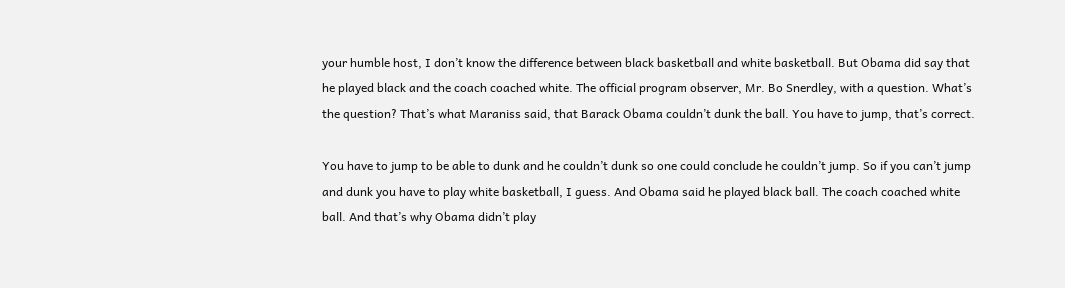your humble host, I don’t know the difference between black basketball and white basketball. But Obama did say that he played black and the coach coached white. The official program observer, Mr. Bo Snerdley, with a question. What’s the question? That’s what Maraniss said, that Barack Obama couldn’t dunk the ball. You have to jump, that’s correct.

You have to jump to be able to dunk and he couldn’t dunk so one could conclude he couldn’t jump. So if you can’t jump and dunk you have to play white basketball, I guess. And Obama said he played black ball. The coach coached white ball. And that’s why Obama didn’t play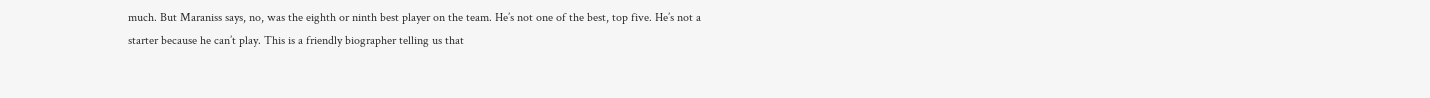much. But Maraniss says, no, was the eighth or ninth best player on the team. He’s not one of the best, top five. He’s not a starter because he can’t play. This is a friendly biographer telling us that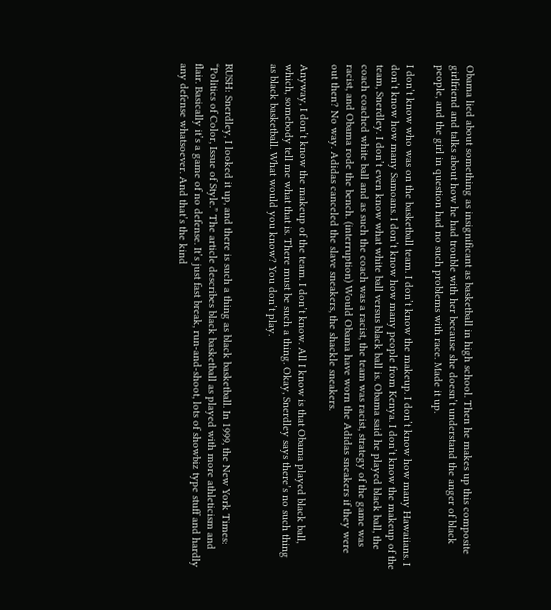Obama lied about something as insignificant as basketball in high school. Then he makes up this composite girlfriend and talks about how he had trouble with her because she doesn’t understand the anger of black people, and the girl in question had no such problems with race. Made it up.

I don’t know who was on the basketball team. I don’t know the makeup. I don’t know how many Hawaiians. I don’t know how many Samoans. I don’t know how many people from Kenya. I don’t know the makeup of the team, Snerdley. I don’t even know what white ball versus black ball is. Obama said he played black ball, the coach coached white ball and as such the coach was a racist, the team was racist, strategy of the game was racist, and Obama rode the bench. (interruption) Would Obama have worn the Adidas sneakers if they were out then? No way. Adidas canceled the slave sneakers, the shackle sneakers.

Anyway, I don’t know the makeup of the team. I don’t know. All I know is that Obama played black ball, which, somebody tell me what that is. There must be such a thing. Okay, Snerdley says there’s no such thing as black basketball. What would you know? You don’t play.


RUSH: Snerdley, I looked it up, and there is such a thing as black basketball. In 1999, the New York Times: “Politics of Color, Issue of Style.” The article describes black basketball as played with more athleticism and flair. Basically it’s a game of no defense. It’s just fast break, run-and-shoot, lots of showbiz type stuff and hardly any defense whatsoever. And that’s the kind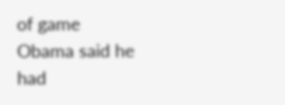of game Obama said he had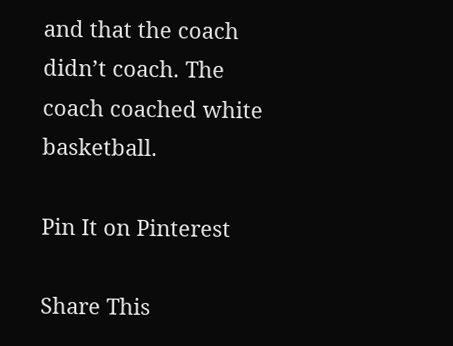and that the coach didn’t coach. The coach coached white basketball.

Pin It on Pinterest

Share This